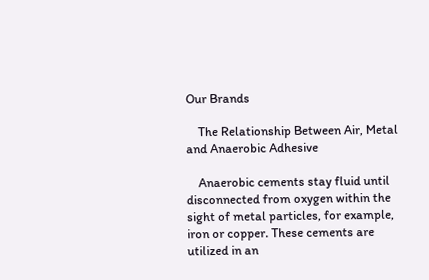Our Brands

    The Relationship Between Air, Metal and Anaerobic Adhesive

    Anaerobic cements stay fluid until disconnected from oxygen within the sight of metal particles, for example, iron or copper. These cements are utilized in an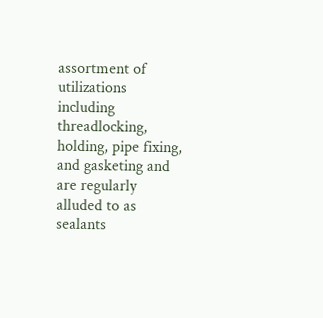assortment of utilizations including threadlocking, holding, pipe fixing, and gasketing and are regularly alluded to as sealants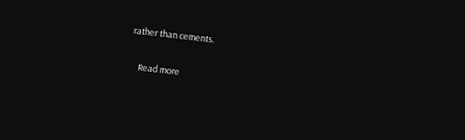rather than cements.

    Read more